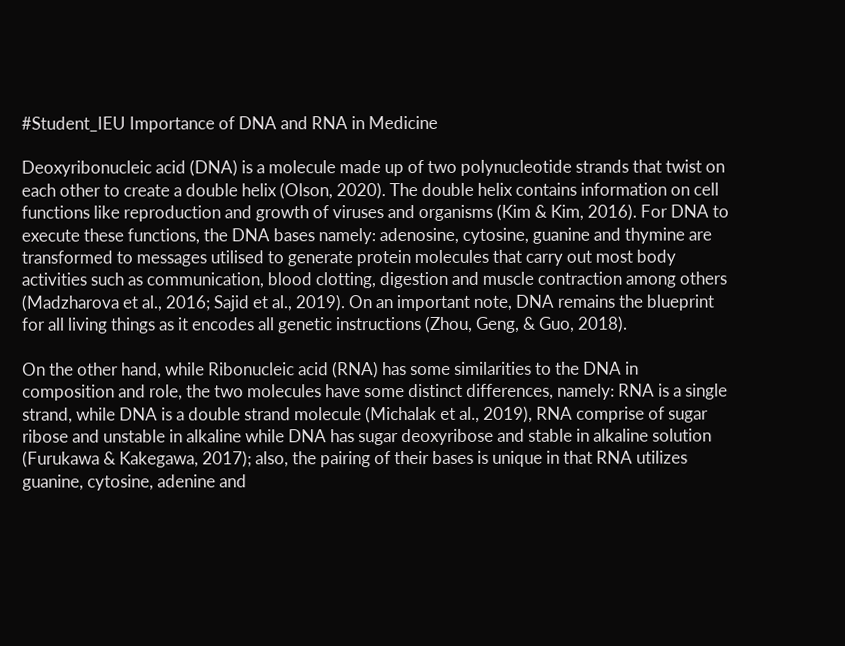#Student_IEU Importance of DNA and RNA in Medicine

Deoxyribonucleic acid (DNA) is a molecule made up of two polynucleotide strands that twist on each other to create a double helix (Olson, 2020). The double helix contains information on cell functions like reproduction and growth of viruses and organisms (Kim & Kim, 2016). For DNA to execute these functions, the DNA bases namely: adenosine, cytosine, guanine and thymine are transformed to messages utilised to generate protein molecules that carry out most body activities such as communication, blood clotting, digestion and muscle contraction among others (Madzharova et al., 2016; Sajid et al., 2019). On an important note, DNA remains the blueprint for all living things as it encodes all genetic instructions (Zhou, Geng, & Guo, 2018).

On the other hand, while Ribonucleic acid (RNA) has some similarities to the DNA in composition and role, the two molecules have some distinct differences, namely: RNA is a single strand, while DNA is a double strand molecule (Michalak et al., 2019), RNA comprise of sugar ribose and unstable in alkaline while DNA has sugar deoxyribose and stable in alkaline solution (Furukawa & Kakegawa, 2017); also, the pairing of their bases is unique in that RNA utilizes guanine, cytosine, adenine and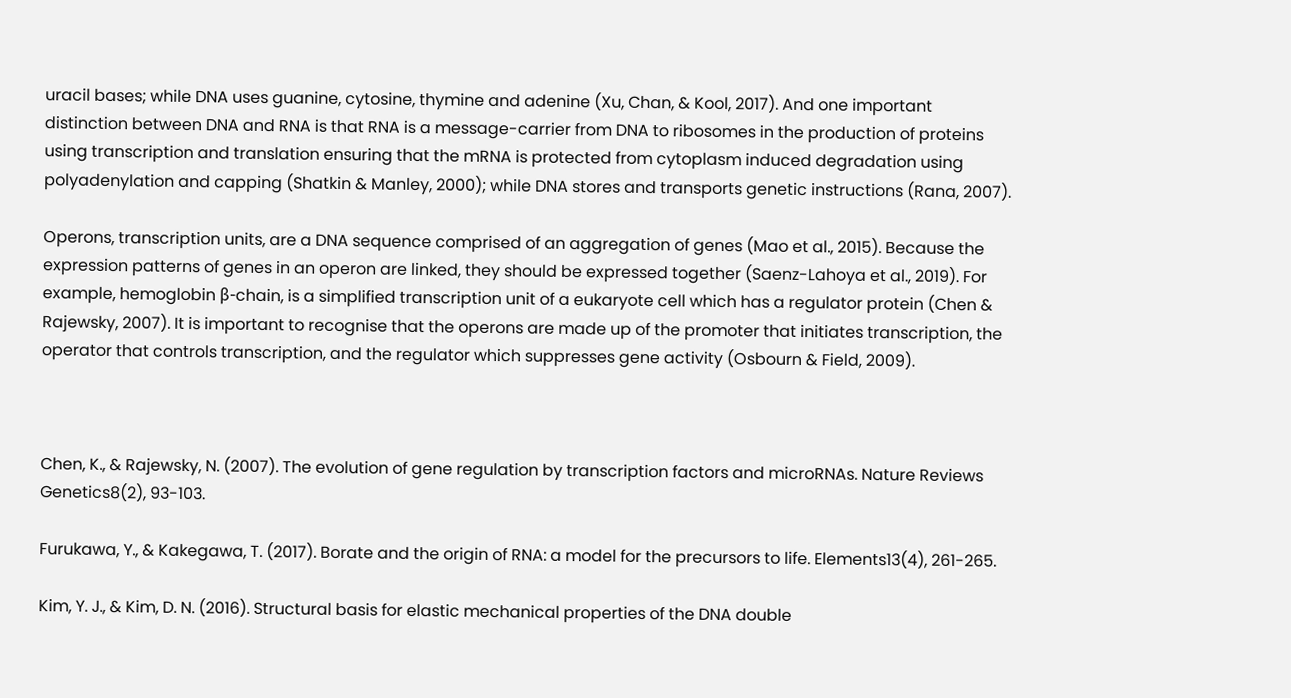uracil bases; while DNA uses guanine, cytosine, thymine and adenine (Xu, Chan, & Kool, 2017). And one important distinction between DNA and RNA is that RNA is a message-carrier from DNA to ribosomes in the production of proteins using transcription and translation ensuring that the mRNA is protected from cytoplasm induced degradation using polyadenylation and capping (Shatkin & Manley, 2000); while DNA stores and transports genetic instructions (Rana, 2007).

Operons, transcription units, are a DNA sequence comprised of an aggregation of genes (Mao et al., 2015). Because the expression patterns of genes in an operon are linked, they should be expressed together (Saenz-Lahoya et al., 2019). For example, hemoglobin β-chain, is a simplified transcription unit of a eukaryote cell which has a regulator protein (Chen & Rajewsky, 2007). It is important to recognise that the operons are made up of the promoter that initiates transcription, the operator that controls transcription, and the regulator which suppresses gene activity (Osbourn & Field, 2009).



Chen, K., & Rajewsky, N. (2007). The evolution of gene regulation by transcription factors and microRNAs. Nature Reviews Genetics8(2), 93-103.

Furukawa, Y., & Kakegawa, T. (2017). Borate and the origin of RNA: a model for the precursors to life. Elements13(4), 261-265.

Kim, Y. J., & Kim, D. N. (2016). Structural basis for elastic mechanical properties of the DNA double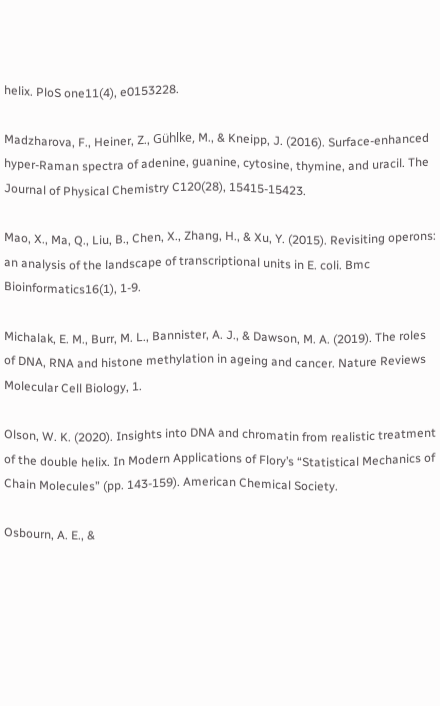helix. PloS one11(4), e0153228.

Madzharova, F., Heiner, Z., Gühlke, M., & Kneipp, J. (2016). Surface-enhanced hyper-Raman spectra of adenine, guanine, cytosine, thymine, and uracil. The Journal of Physical Chemistry C120(28), 15415-15423.

Mao, X., Ma, Q., Liu, B., Chen, X., Zhang, H., & Xu, Y. (2015). Revisiting operons: an analysis of the landscape of transcriptional units in E. coli. Bmc Bioinformatics16(1), 1-9.

Michalak, E. M., Burr, M. L., Bannister, A. J., & Dawson, M. A. (2019). The roles of DNA, RNA and histone methylation in ageing and cancer. Nature Reviews Molecular Cell Biology, 1.

Olson, W. K. (2020). Insights into DNA and chromatin from realistic treatment of the double helix. In Modern Applications of Flory’s “Statistical Mechanics of Chain Molecules” (pp. 143-159). American Chemical Society.

Osbourn, A. E., &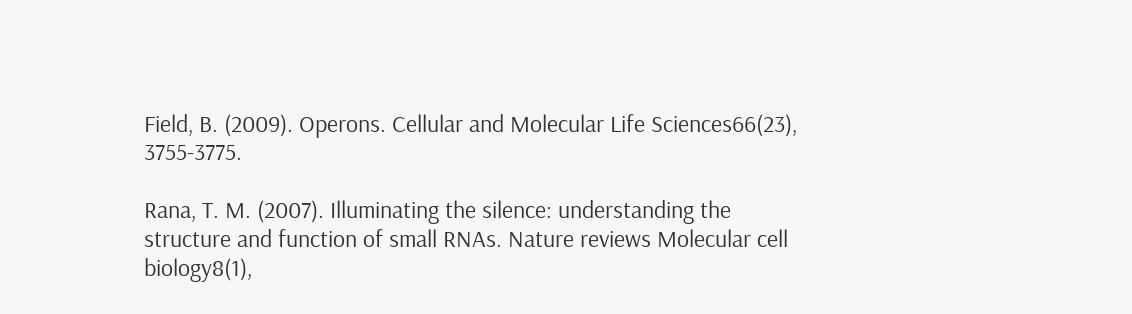Field, B. (2009). Operons. Cellular and Molecular Life Sciences66(23), 3755-3775.

Rana, T. M. (2007). Illuminating the silence: understanding the structure and function of small RNAs. Nature reviews Molecular cell biology8(1),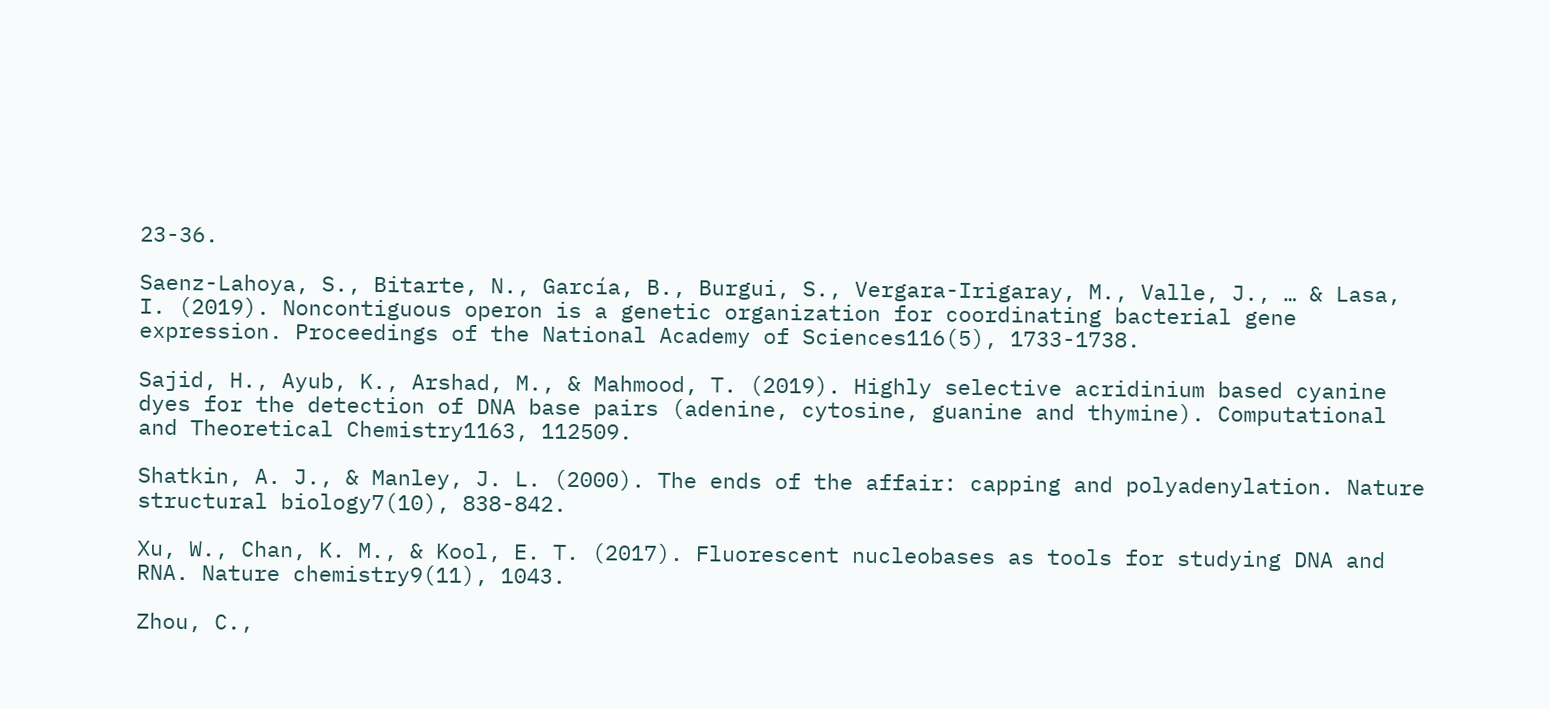23-36.

Saenz-Lahoya, S., Bitarte, N., García, B., Burgui, S., Vergara-Irigaray, M., Valle, J., … & Lasa, I. (2019). Noncontiguous operon is a genetic organization for coordinating bacterial gene expression. Proceedings of the National Academy of Sciences116(5), 1733-1738.

Sajid, H., Ayub, K., Arshad, M., & Mahmood, T. (2019). Highly selective acridinium based cyanine dyes for the detection of DNA base pairs (adenine, cytosine, guanine and thymine). Computational and Theoretical Chemistry1163, 112509.

Shatkin, A. J., & Manley, J. L. (2000). The ends of the affair: capping and polyadenylation. Nature structural biology7(10), 838-842.

Xu, W., Chan, K. M., & Kool, E. T. (2017). Fluorescent nucleobases as tools for studying DNA and RNA. Nature chemistry9(11), 1043.

Zhou, C.,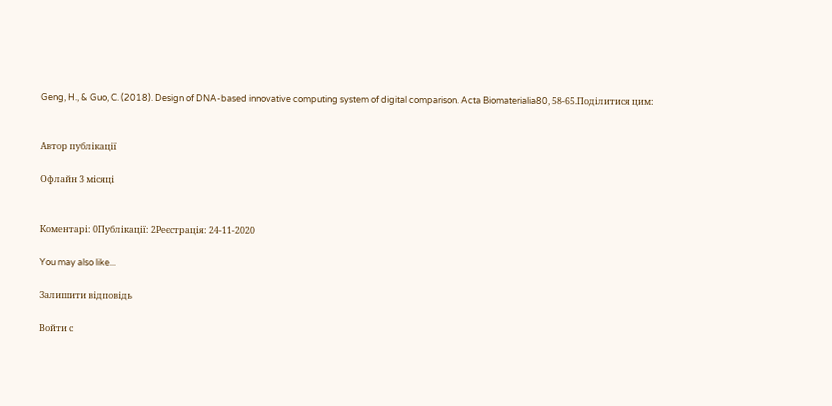Geng, H., & Guo, C. (2018). Design of DNA-based innovative computing system of digital comparison. Acta Biomaterialia80, 58-65.Поділитися цим:


Автор публікації

Офлайн 3 місяці


Коментарі: 0Публікації: 2Реєстрація: 24-11-2020

You may also like...

Залишити відповідь

Войти с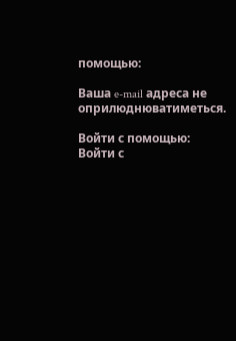помощью:

Ваша e-mail адреса не оприлюднюватиметься.

Войти с помощью:
Войти с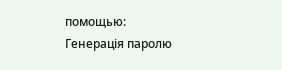помощью:
Генерація паролю